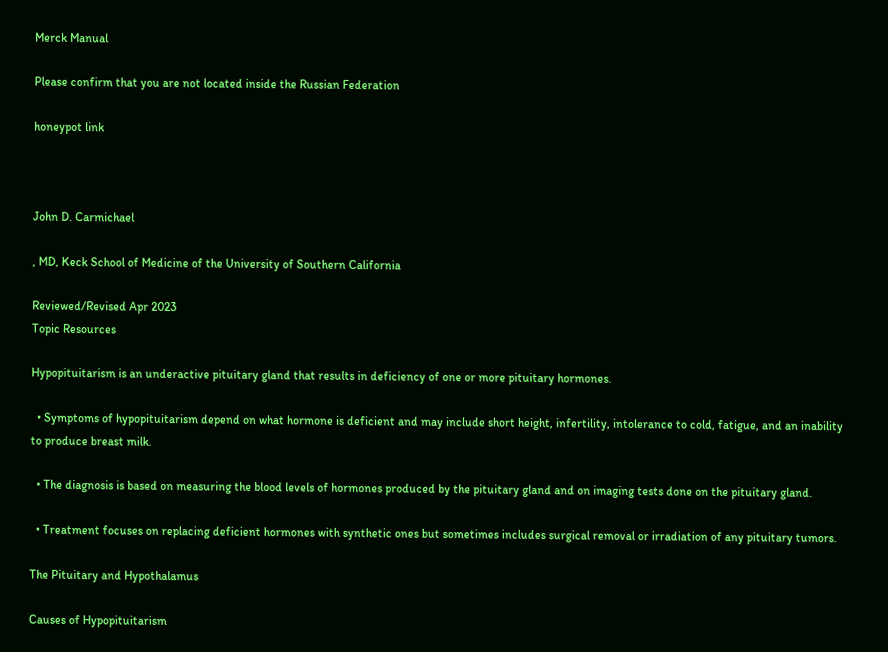Merck Manual

Please confirm that you are not located inside the Russian Federation

honeypot link



John D. Carmichael

, MD, Keck School of Medicine of the University of Southern California

Reviewed/Revised Apr 2023
Topic Resources

Hypopituitarism is an underactive pituitary gland that results in deficiency of one or more pituitary hormones.

  • Symptoms of hypopituitarism depend on what hormone is deficient and may include short height, infertility, intolerance to cold, fatigue, and an inability to produce breast milk.

  • The diagnosis is based on measuring the blood levels of hormones produced by the pituitary gland and on imaging tests done on the pituitary gland.

  • Treatment focuses on replacing deficient hormones with synthetic ones but sometimes includes surgical removal or irradiation of any pituitary tumors.

The Pituitary and Hypothalamus

Causes of Hypopituitarism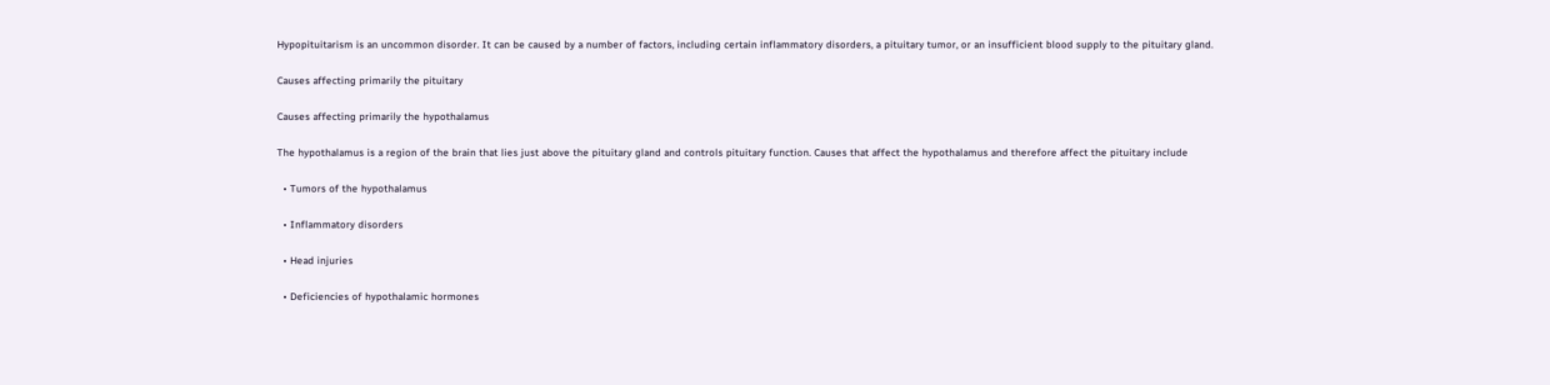Hypopituitarism is an uncommon disorder. It can be caused by a number of factors, including certain inflammatory disorders, a pituitary tumor, or an insufficient blood supply to the pituitary gland.

Causes affecting primarily the pituitary

Causes affecting primarily the hypothalamus

The hypothalamus is a region of the brain that lies just above the pituitary gland and controls pituitary function. Causes that affect the hypothalamus and therefore affect the pituitary include

  • Tumors of the hypothalamus

  • Inflammatory disorders

  • Head injuries

  • Deficiencies of hypothalamic hormones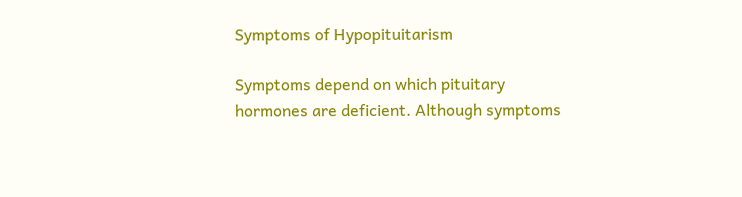Symptoms of Hypopituitarism

Symptoms depend on which pituitary hormones are deficient. Although symptoms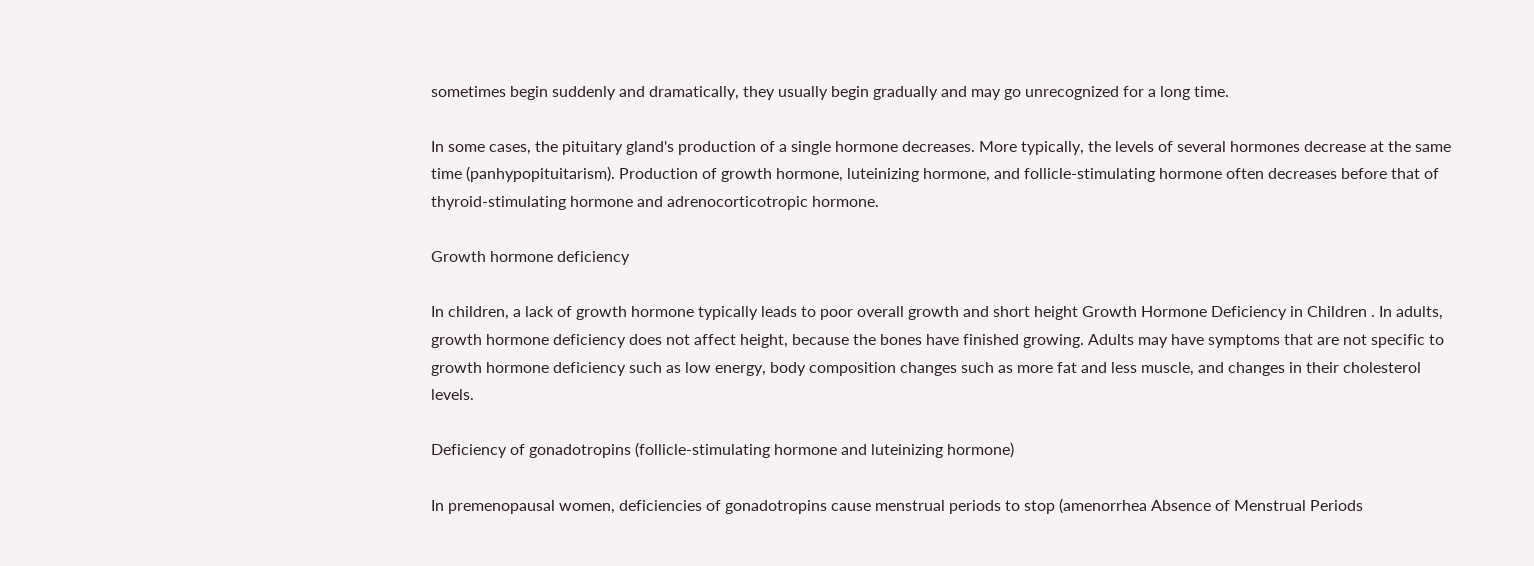sometimes begin suddenly and dramatically, they usually begin gradually and may go unrecognized for a long time.

In some cases, the pituitary gland's production of a single hormone decreases. More typically, the levels of several hormones decrease at the same time (panhypopituitarism). Production of growth hormone, luteinizing hormone, and follicle-stimulating hormone often decreases before that of thyroid-stimulating hormone and adrenocorticotropic hormone.

Growth hormone deficiency

In children, a lack of growth hormone typically leads to poor overall growth and short height Growth Hormone Deficiency in Children . In adults, growth hormone deficiency does not affect height, because the bones have finished growing. Adults may have symptoms that are not specific to growth hormone deficiency such as low energy, body composition changes such as more fat and less muscle, and changes in their cholesterol levels.

Deficiency of gonadotropins (follicle-stimulating hormone and luteinizing hormone)

In premenopausal women, deficiencies of gonadotropins cause menstrual periods to stop (amenorrhea Absence of Menstrual Periods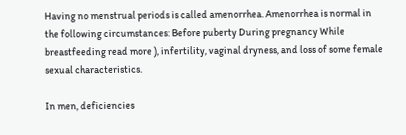Having no menstrual periods is called amenorrhea. Amenorrhea is normal in the following circumstances: Before puberty During pregnancy While breastfeeding read more ), infertility, vaginal dryness, and loss of some female sexual characteristics.

In men, deficiencies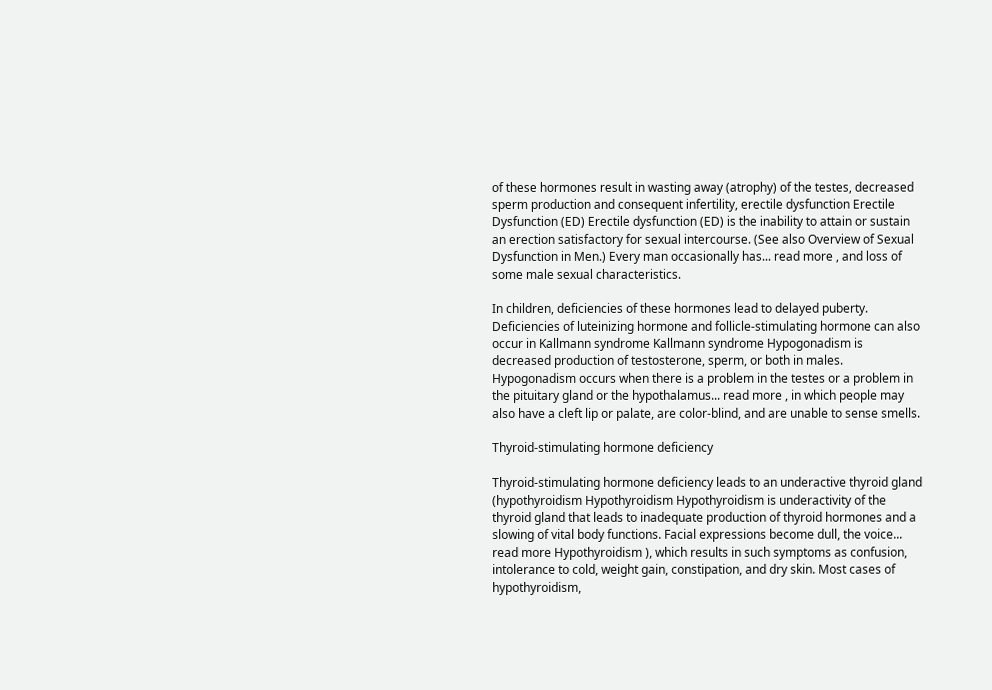of these hormones result in wasting away (atrophy) of the testes, decreased sperm production and consequent infertility, erectile dysfunction Erectile Dysfunction (ED) Erectile dysfunction (ED) is the inability to attain or sustain an erection satisfactory for sexual intercourse. (See also Overview of Sexual Dysfunction in Men.) Every man occasionally has... read more , and loss of some male sexual characteristics.

In children, deficiencies of these hormones lead to delayed puberty. Deficiencies of luteinizing hormone and follicle-stimulating hormone can also occur in Kallmann syndrome Kallmann syndrome Hypogonadism is decreased production of testosterone, sperm, or both in males. Hypogonadism occurs when there is a problem in the testes or a problem in the pituitary gland or the hypothalamus... read more , in which people may also have a cleft lip or palate, are color-blind, and are unable to sense smells.

Thyroid-stimulating hormone deficiency

Thyroid-stimulating hormone deficiency leads to an underactive thyroid gland (hypothyroidism Hypothyroidism Hypothyroidism is underactivity of the thyroid gland that leads to inadequate production of thyroid hormones and a slowing of vital body functions. Facial expressions become dull, the voice... read more Hypothyroidism ), which results in such symptoms as confusion, intolerance to cold, weight gain, constipation, and dry skin. Most cases of hypothyroidism,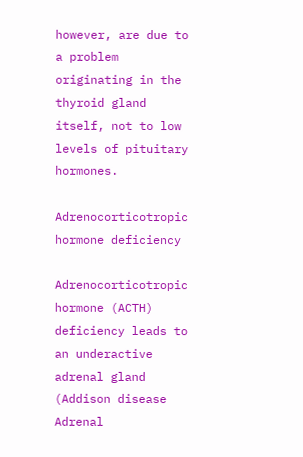however, are due to a problem originating in the thyroid gland itself, not to low levels of pituitary hormones.

Adrenocorticotropic hormone deficiency

Adrenocorticotropic hormone (ACTH) deficiency leads to an underactive adrenal gland (Addison disease Adrenal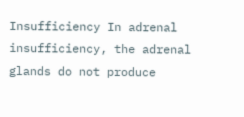Insufficiency In adrenal insufficiency, the adrenal glands do not produce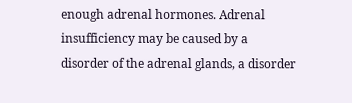enough adrenal hormones. Adrenal insufficiency may be caused by a disorder of the adrenal glands, a disorder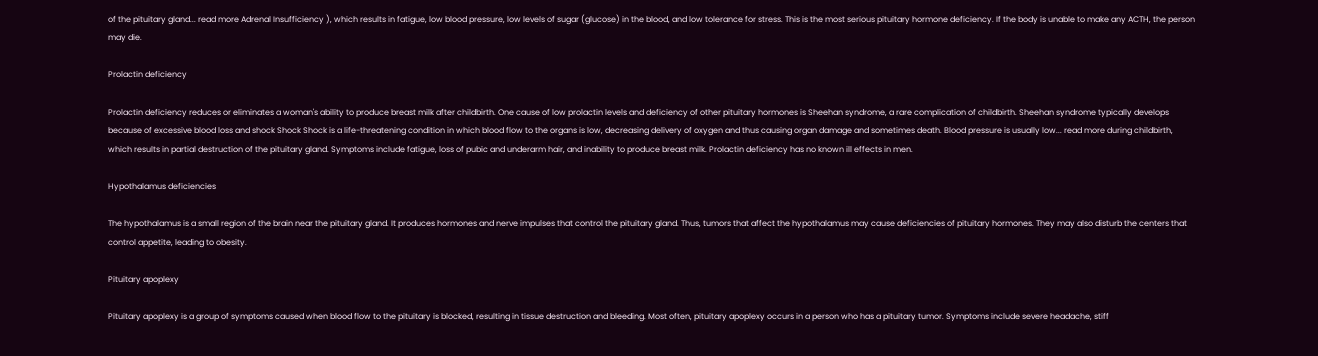of the pituitary gland... read more Adrenal Insufficiency ), which results in fatigue, low blood pressure, low levels of sugar (glucose) in the blood, and low tolerance for stress. This is the most serious pituitary hormone deficiency. If the body is unable to make any ACTH, the person may die.

Prolactin deficiency

Prolactin deficiency reduces or eliminates a woman's ability to produce breast milk after childbirth. One cause of low prolactin levels and deficiency of other pituitary hormones is Sheehan syndrome, a rare complication of childbirth. Sheehan syndrome typically develops because of excessive blood loss and shock Shock Shock is a life-threatening condition in which blood flow to the organs is low, decreasing delivery of oxygen and thus causing organ damage and sometimes death. Blood pressure is usually low... read more during childbirth, which results in partial destruction of the pituitary gland. Symptoms include fatigue, loss of pubic and underarm hair, and inability to produce breast milk. Prolactin deficiency has no known ill effects in men.

Hypothalamus deficiencies

The hypothalamus is a small region of the brain near the pituitary gland. It produces hormones and nerve impulses that control the pituitary gland. Thus, tumors that affect the hypothalamus may cause deficiencies of pituitary hormones. They may also disturb the centers that control appetite, leading to obesity.

Pituitary apoplexy

Pituitary apoplexy is a group of symptoms caused when blood flow to the pituitary is blocked, resulting in tissue destruction and bleeding. Most often, pituitary apoplexy occurs in a person who has a pituitary tumor. Symptoms include severe headache, stiff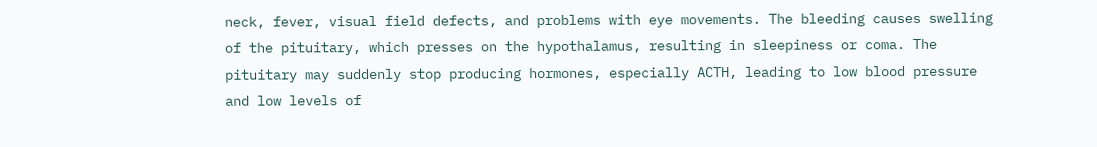neck, fever, visual field defects, and problems with eye movements. The bleeding causes swelling of the pituitary, which presses on the hypothalamus, resulting in sleepiness or coma. The pituitary may suddenly stop producing hormones, especially ACTH, leading to low blood pressure and low levels of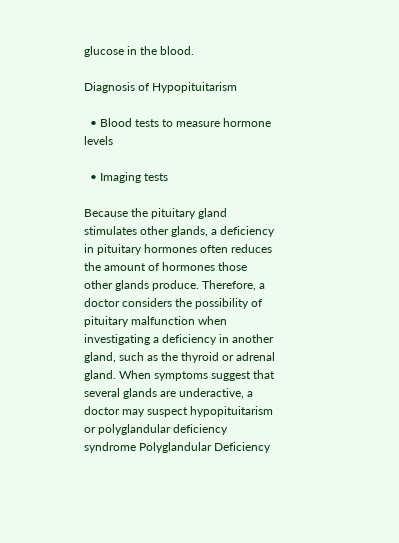glucose in the blood.

Diagnosis of Hypopituitarism

  • Blood tests to measure hormone levels

  • Imaging tests

Because the pituitary gland stimulates other glands, a deficiency in pituitary hormones often reduces the amount of hormones those other glands produce. Therefore, a doctor considers the possibility of pituitary malfunction when investigating a deficiency in another gland, such as the thyroid or adrenal gland. When symptoms suggest that several glands are underactive, a doctor may suspect hypopituitarism or polyglandular deficiency syndrome Polyglandular Deficiency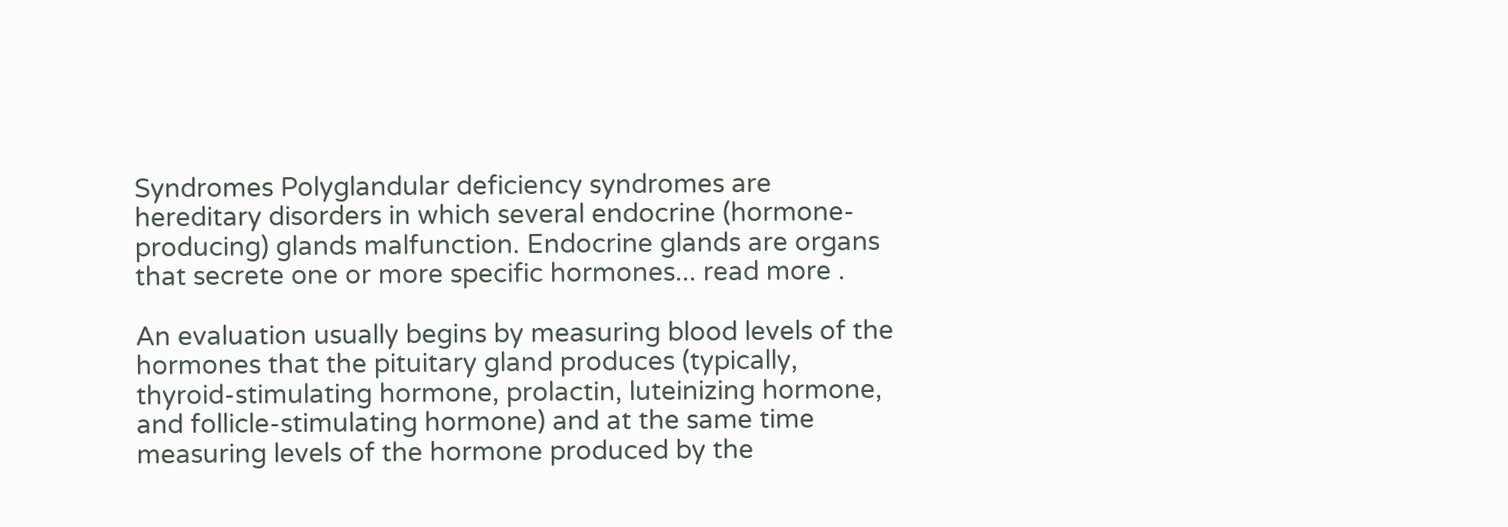Syndromes Polyglandular deficiency syndromes are hereditary disorders in which several endocrine (hormone-producing) glands malfunction. Endocrine glands are organs that secrete one or more specific hormones... read more .

An evaluation usually begins by measuring blood levels of the hormones that the pituitary gland produces (typically, thyroid-stimulating hormone, prolactin, luteinizing hormone, and follicle-stimulating hormone) and at the same time measuring levels of the hormone produced by the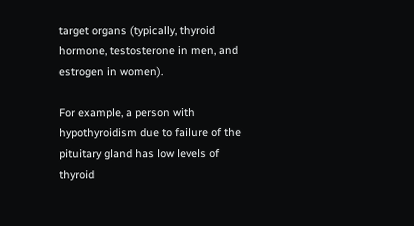target organs (typically, thyroid hormone, testosterone in men, and estrogen in women).

For example, a person with hypothyroidism due to failure of the pituitary gland has low levels of thyroid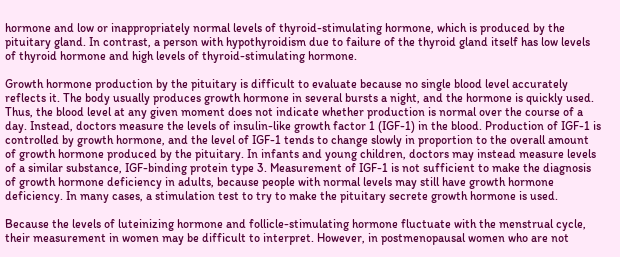hormone and low or inappropriately normal levels of thyroid-stimulating hormone, which is produced by the pituitary gland. In contrast, a person with hypothyroidism due to failure of the thyroid gland itself has low levels of thyroid hormone and high levels of thyroid-stimulating hormone.

Growth hormone production by the pituitary is difficult to evaluate because no single blood level accurately reflects it. The body usually produces growth hormone in several bursts a night, and the hormone is quickly used. Thus, the blood level at any given moment does not indicate whether production is normal over the course of a day. Instead, doctors measure the levels of insulin-like growth factor 1 (IGF-1) in the blood. Production of IGF-1 is controlled by growth hormone, and the level of IGF-1 tends to change slowly in proportion to the overall amount of growth hormone produced by the pituitary. In infants and young children, doctors may instead measure levels of a similar substance, IGF-binding protein type 3. Measurement of IGF-1 is not sufficient to make the diagnosis of growth hormone deficiency in adults, because people with normal levels may still have growth hormone deficiency. In many cases, a stimulation test to try to make the pituitary secrete growth hormone is used.

Because the levels of luteinizing hormone and follicle-stimulating hormone fluctuate with the menstrual cycle, their measurement in women may be difficult to interpret. However, in postmenopausal women who are not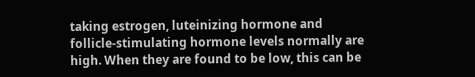taking estrogen, luteinizing hormone and follicle-stimulating hormone levels normally are high. When they are found to be low, this can be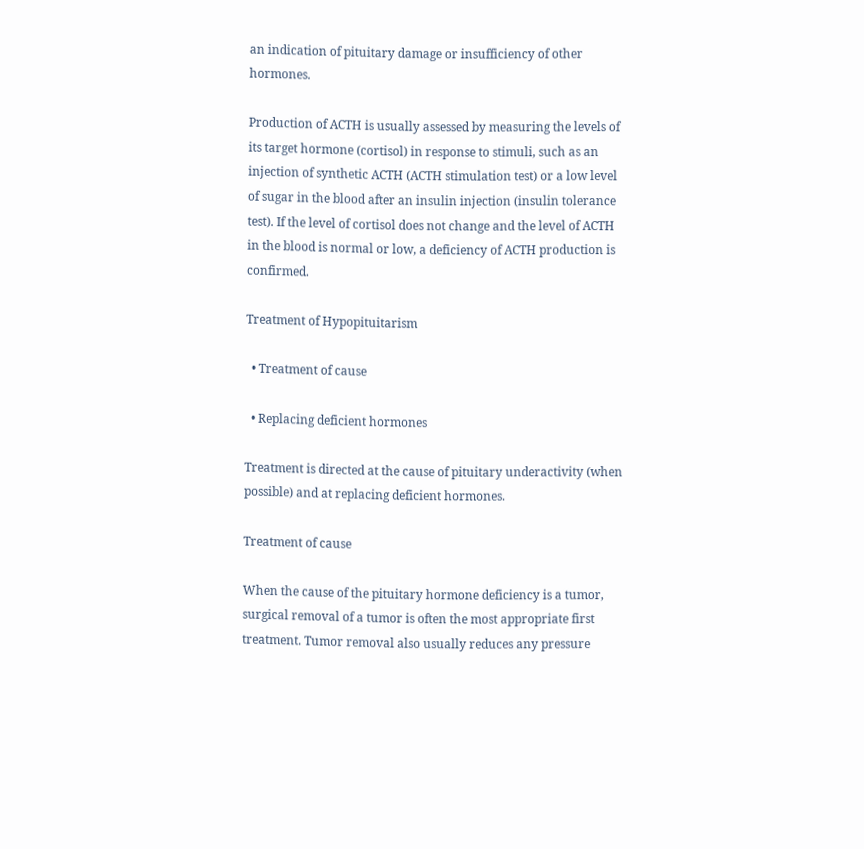an indication of pituitary damage or insufficiency of other hormones.

Production of ACTH is usually assessed by measuring the levels of its target hormone (cortisol) in response to stimuli, such as an injection of synthetic ACTH (ACTH stimulation test) or a low level of sugar in the blood after an insulin injection (insulin tolerance test). If the level of cortisol does not change and the level of ACTH in the blood is normal or low, a deficiency of ACTH production is confirmed.

Treatment of Hypopituitarism

  • Treatment of cause

  • Replacing deficient hormones

Treatment is directed at the cause of pituitary underactivity (when possible) and at replacing deficient hormones.

Treatment of cause

When the cause of the pituitary hormone deficiency is a tumor, surgical removal of a tumor is often the most appropriate first treatment. Tumor removal also usually reduces any pressure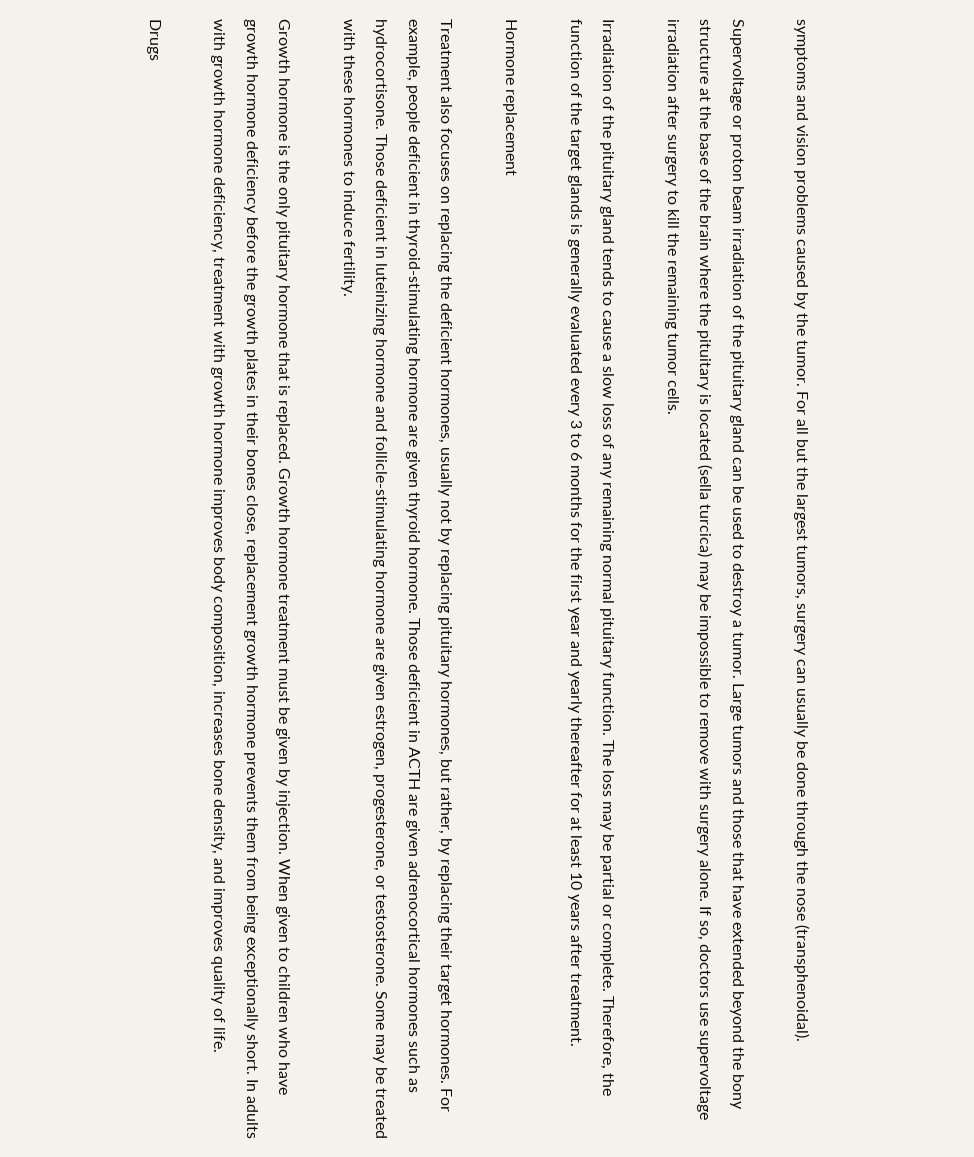symptoms and vision problems caused by the tumor. For all but the largest tumors, surgery can usually be done through the nose (transphenoidal).

Supervoltage or proton beam irradiation of the pituitary gland can be used to destroy a tumor. Large tumors and those that have extended beyond the bony structure at the base of the brain where the pituitary is located (sella turcica) may be impossible to remove with surgery alone. If so, doctors use supervoltage irradiation after surgery to kill the remaining tumor cells.

Irradiation of the pituitary gland tends to cause a slow loss of any remaining normal pituitary function. The loss may be partial or complete. Therefore, the function of the target glands is generally evaluated every 3 to 6 months for the first year and yearly thereafter for at least 10 years after treatment.

Hormone replacement

Treatment also focuses on replacing the deficient hormones, usually not by replacing pituitary hormones, but rather, by replacing their target hormones. For example, people deficient in thyroid-stimulating hormone are given thyroid hormone. Those deficient in ACTH are given adrenocortical hormones such as hydrocortisone. Those deficient in luteinizing hormone and follicle-stimulating hormone are given estrogen, progesterone, or testosterone. Some may be treated with these hormones to induce fertility.

Growth hormone is the only pituitary hormone that is replaced. Growth hormone treatment must be given by injection. When given to children who have growth hormone deficiency before the growth plates in their bones close, replacement growth hormone prevents them from being exceptionally short. In adults with growth hormone deficiency, treatment with growth hormone improves body composition, increases bone density, and improves quality of life.

Drugs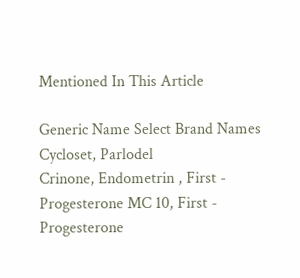Mentioned In This Article

Generic Name Select Brand Names
Cycloset, Parlodel
Crinone, Endometrin , First - Progesterone MC 10, First - Progesterone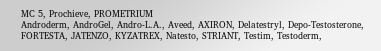MC 5, Prochieve, PROMETRIUM
Androderm, AndroGel, Andro-L.A., Aveed, AXIRON, Delatestryl, Depo-Testosterone, FORTESTA, JATENZO, KYZATREX, Natesto, STRIANT, Testim, Testoderm,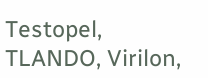Testopel, TLANDO, Virilon,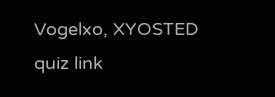Vogelxo, XYOSTED
quiz link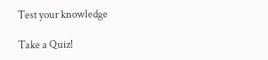Test your knowledge

Take a Quiz!